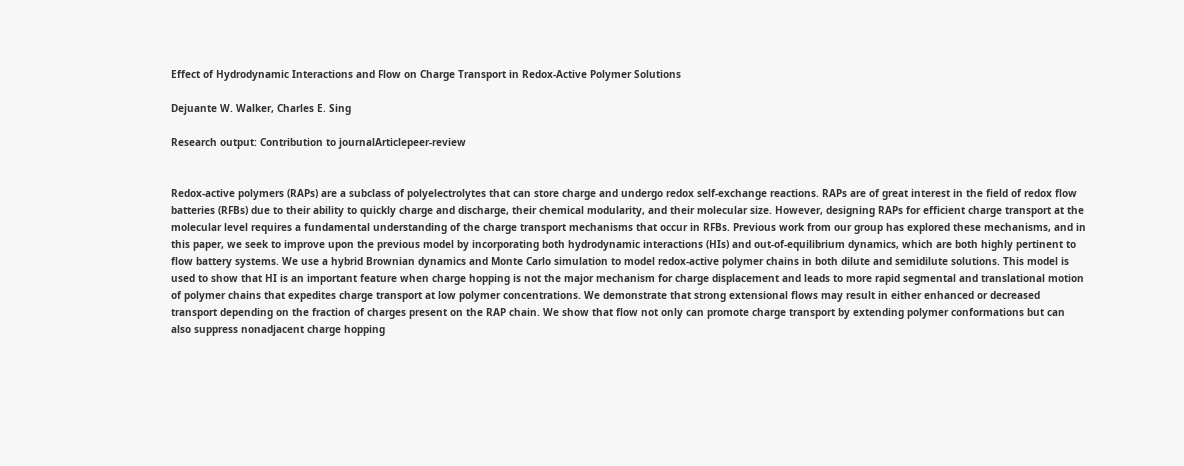Effect of Hydrodynamic Interactions and Flow on Charge Transport in Redox-Active Polymer Solutions

Dejuante W. Walker, Charles E. Sing

Research output: Contribution to journalArticlepeer-review


Redox-active polymers (RAPs) are a subclass of polyelectrolytes that can store charge and undergo redox self-exchange reactions. RAPs are of great interest in the field of redox flow batteries (RFBs) due to their ability to quickly charge and discharge, their chemical modularity, and their molecular size. However, designing RAPs for efficient charge transport at the molecular level requires a fundamental understanding of the charge transport mechanisms that occur in RFBs. Previous work from our group has explored these mechanisms, and in this paper, we seek to improve upon the previous model by incorporating both hydrodynamic interactions (HIs) and out-of-equilibrium dynamics, which are both highly pertinent to flow battery systems. We use a hybrid Brownian dynamics and Monte Carlo simulation to model redox-active polymer chains in both dilute and semidilute solutions. This model is used to show that HI is an important feature when charge hopping is not the major mechanism for charge displacement and leads to more rapid segmental and translational motion of polymer chains that expedites charge transport at low polymer concentrations. We demonstrate that strong extensional flows may result in either enhanced or decreased transport depending on the fraction of charges present on the RAP chain. We show that flow not only can promote charge transport by extending polymer conformations but can also suppress nonadjacent charge hopping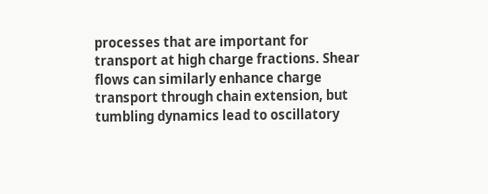processes that are important for transport at high charge fractions. Shear flows can similarly enhance charge transport through chain extension, but tumbling dynamics lead to oscillatory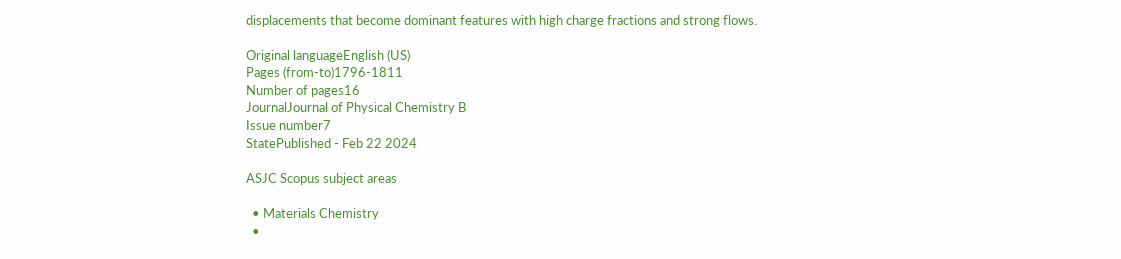displacements that become dominant features with high charge fractions and strong flows.

Original languageEnglish (US)
Pages (from-to)1796-1811
Number of pages16
JournalJournal of Physical Chemistry B
Issue number7
StatePublished - Feb 22 2024

ASJC Scopus subject areas

  • Materials Chemistry
  •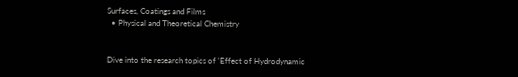Surfaces, Coatings and Films
  • Physical and Theoretical Chemistry


Dive into the research topics of 'Effect of Hydrodynamic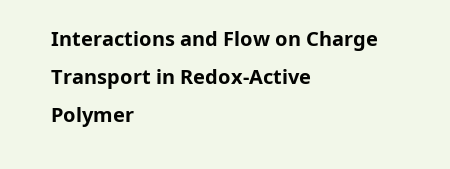Interactions and Flow on Charge Transport in Redox-Active Polymer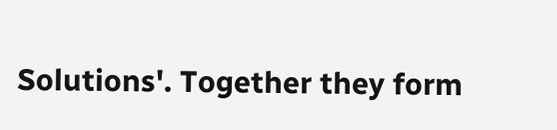Solutions'. Together they form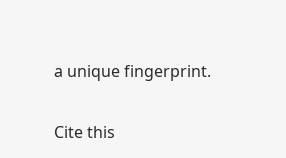a unique fingerprint.

Cite this